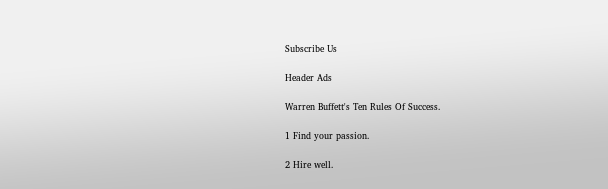Subscribe Us

Header Ads

Warren Buffett's Ten Rules Of Success.

1 Find your passion.

2 Hire well.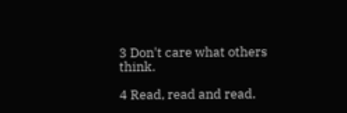3 Don't care what others think.

4 Read, read and read.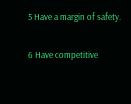5 Have a margin of safety.

6 Have competitive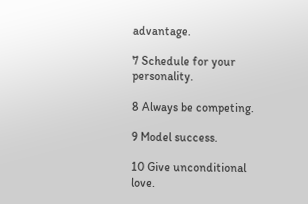advantage.

7 Schedule for your personality.

8 Always be competing.

9 Model success.

10 Give unconditional love.